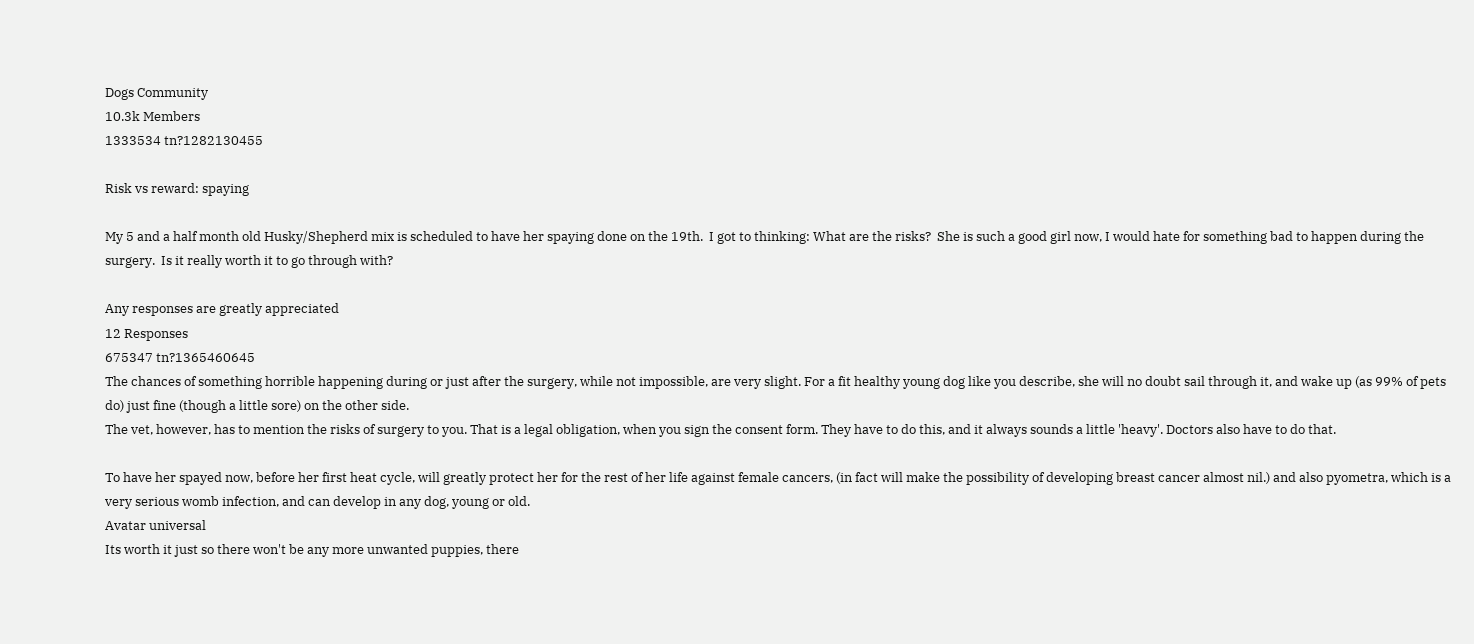Dogs Community
10.3k Members
1333534 tn?1282130455

Risk vs reward: spaying

My 5 and a half month old Husky/Shepherd mix is scheduled to have her spaying done on the 19th.  I got to thinking: What are the risks?  She is such a good girl now, I would hate for something bad to happen during the surgery.  Is it really worth it to go through with?

Any responses are greatly appreciated
12 Responses
675347 tn?1365460645
The chances of something horrible happening during or just after the surgery, while not impossible, are very slight. For a fit healthy young dog like you describe, she will no doubt sail through it, and wake up (as 99% of pets do) just fine (though a little sore) on the other side.
The vet, however, has to mention the risks of surgery to you. That is a legal obligation, when you sign the consent form. They have to do this, and it always sounds a little 'heavy'. Doctors also have to do that.

To have her spayed now, before her first heat cycle, will greatly protect her for the rest of her life against female cancers, (in fact will make the possibility of developing breast cancer almost nil.) and also pyometra, which is a very serious womb infection, and can develop in any dog, young or old.
Avatar universal
Its worth it just so there won't be any more unwanted puppies, there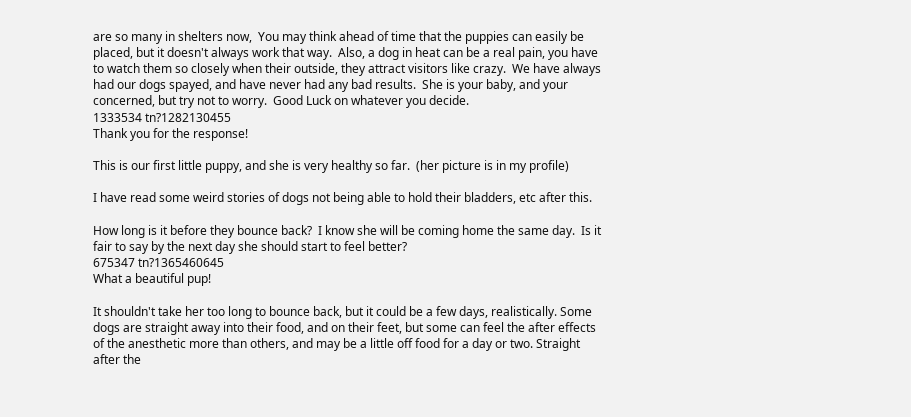are so many in shelters now,  You may think ahead of time that the puppies can easily be placed, but it doesn't always work that way.  Also, a dog in heat can be a real pain, you have to watch them so closely when their outside, they attract visitors like crazy.  We have always had our dogs spayed, and have never had any bad results.  She is your baby, and your concerned, but try not to worry.  Good Luck on whatever you decide.
1333534 tn?1282130455
Thank you for the response!

This is our first little puppy, and she is very healthy so far.  (her picture is in my profile)

I have read some weird stories of dogs not being able to hold their bladders, etc after this.

How long is it before they bounce back?  I know she will be coming home the same day.  Is it fair to say by the next day she should start to feel better?
675347 tn?1365460645
What a beautiful pup!

It shouldn't take her too long to bounce back, but it could be a few days, realistically. Some dogs are straight away into their food, and on their feet, but some can feel the after effects of the anesthetic more than others, and may be a little off food for a day or two. Straight after the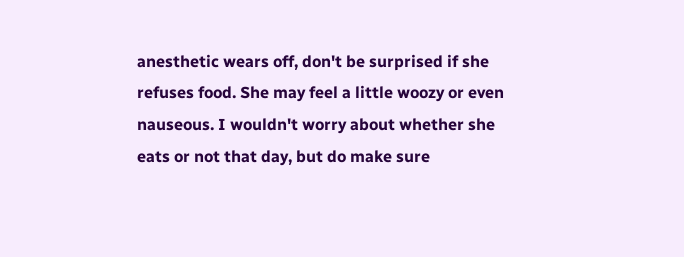anesthetic wears off, don't be surprised if she refuses food. She may feel a little woozy or even nauseous. I wouldn't worry about whether she eats or not that day, but do make sure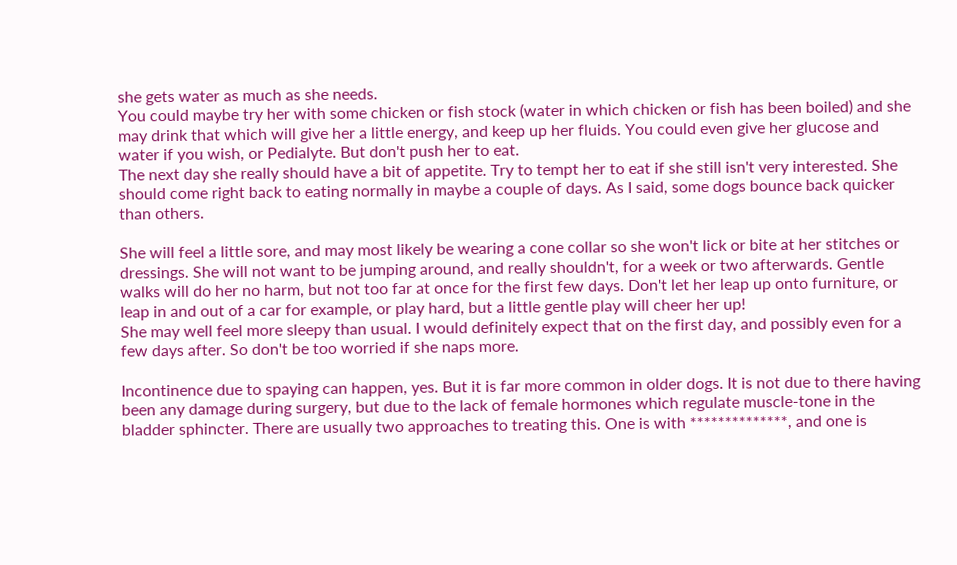she gets water as much as she needs.
You could maybe try her with some chicken or fish stock (water in which chicken or fish has been boiled) and she may drink that which will give her a little energy, and keep up her fluids. You could even give her glucose and water if you wish, or Pedialyte. But don't push her to eat.
The next day she really should have a bit of appetite. Try to tempt her to eat if she still isn't very interested. She should come right back to eating normally in maybe a couple of days. As I said, some dogs bounce back quicker than others.

She will feel a little sore, and may most likely be wearing a cone collar so she won't lick or bite at her stitches or dressings. She will not want to be jumping around, and really shouldn't, for a week or two afterwards. Gentle walks will do her no harm, but not too far at once for the first few days. Don't let her leap up onto furniture, or leap in and out of a car for example, or play hard, but a little gentle play will cheer her up!
She may well feel more sleepy than usual. I would definitely expect that on the first day, and possibly even for a few days after. So don't be too worried if she naps more.

Incontinence due to spaying can happen, yes. But it is far more common in older dogs. It is not due to there having been any damage during surgery, but due to the lack of female hormones which regulate muscle-tone in the bladder sphincter. There are usually two approaches to treating this. One is with **************, and one is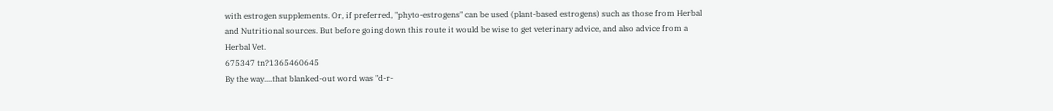with estrogen supplements. Or, if preferred, "phyto-estrogens" can be used (plant-based estrogens) such as those from Herbal and Nutritional sources. But before going down this route it would be wise to get veterinary advice, and also advice from a Herbal Vet.
675347 tn?1365460645
By the way....that blanked-out word was "d-r-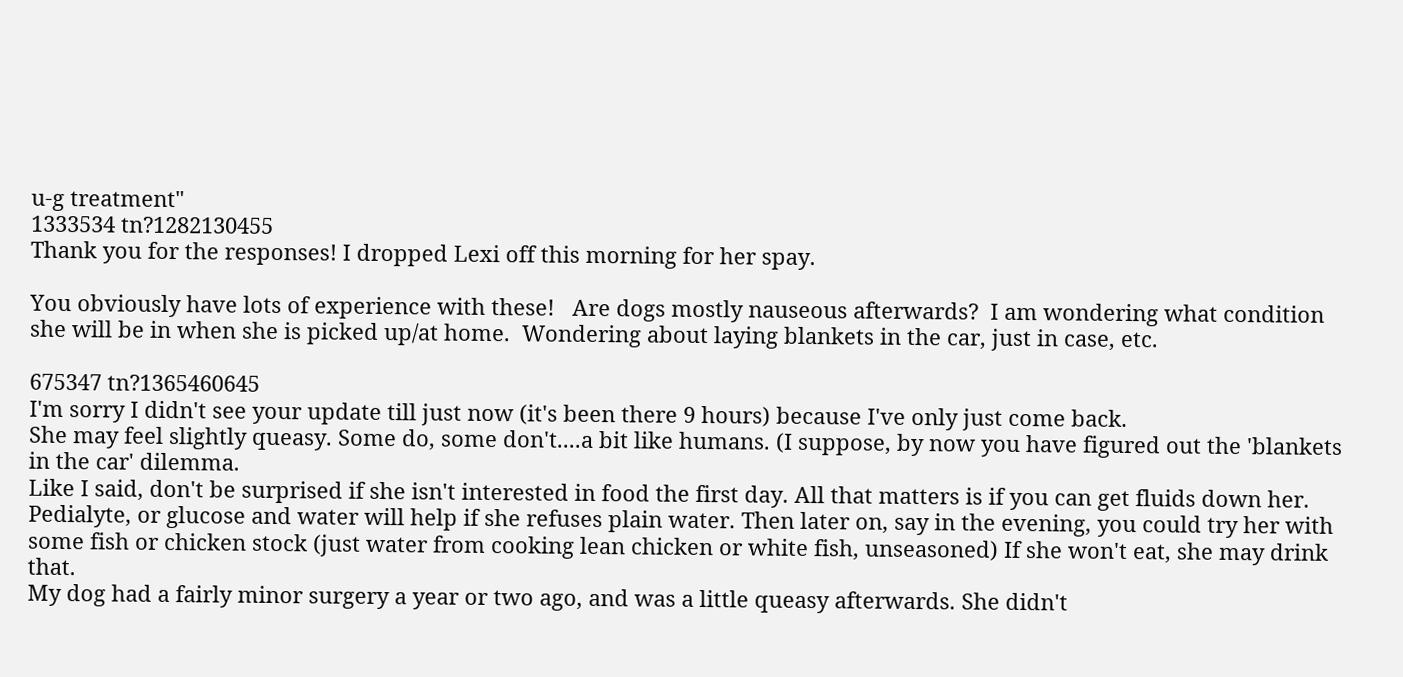u-g treatment"
1333534 tn?1282130455
Thank you for the responses! I dropped Lexi off this morning for her spay.

You obviously have lots of experience with these!   Are dogs mostly nauseous afterwards?  I am wondering what condition she will be in when she is picked up/at home.  Wondering about laying blankets in the car, just in case, etc.

675347 tn?1365460645
I'm sorry I didn't see your update till just now (it's been there 9 hours) because I've only just come back.
She may feel slightly queasy. Some do, some don't....a bit like humans. (I suppose, by now you have figured out the 'blankets in the car' dilemma.
Like I said, don't be surprised if she isn't interested in food the first day. All that matters is if you can get fluids down her. Pedialyte, or glucose and water will help if she refuses plain water. Then later on, say in the evening, you could try her with some fish or chicken stock (just water from cooking lean chicken or white fish, unseasoned) If she won't eat, she may drink that.
My dog had a fairly minor surgery a year or two ago, and was a little queasy afterwards. She didn't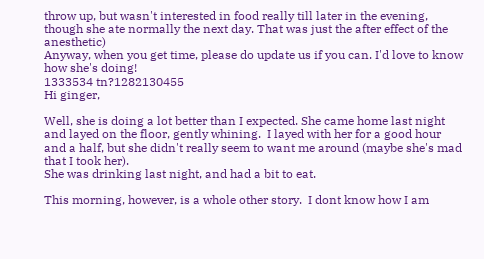throw up, but wasn't interested in food really till later in the evening, though she ate normally the next day. That was just the after effect of the anesthetic)
Anyway, when you get time, please do update us if you can. I'd love to know how she's doing!
1333534 tn?1282130455
Hi ginger,

Well, she is doing a lot better than I expected. She came home last night and layed on the floor, gently whining.  I layed with her for a good hour and a half, but she didn't really seem to want me around (maybe she's mad that I took her).
She was drinking last night, and had a bit to eat.

This morning, however, is a whole other story.  I dont know how I am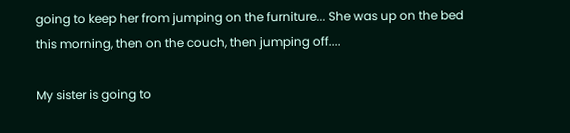going to keep her from jumping on the furniture... She was up on the bed this morning, then on the couch, then jumping off....

My sister is going to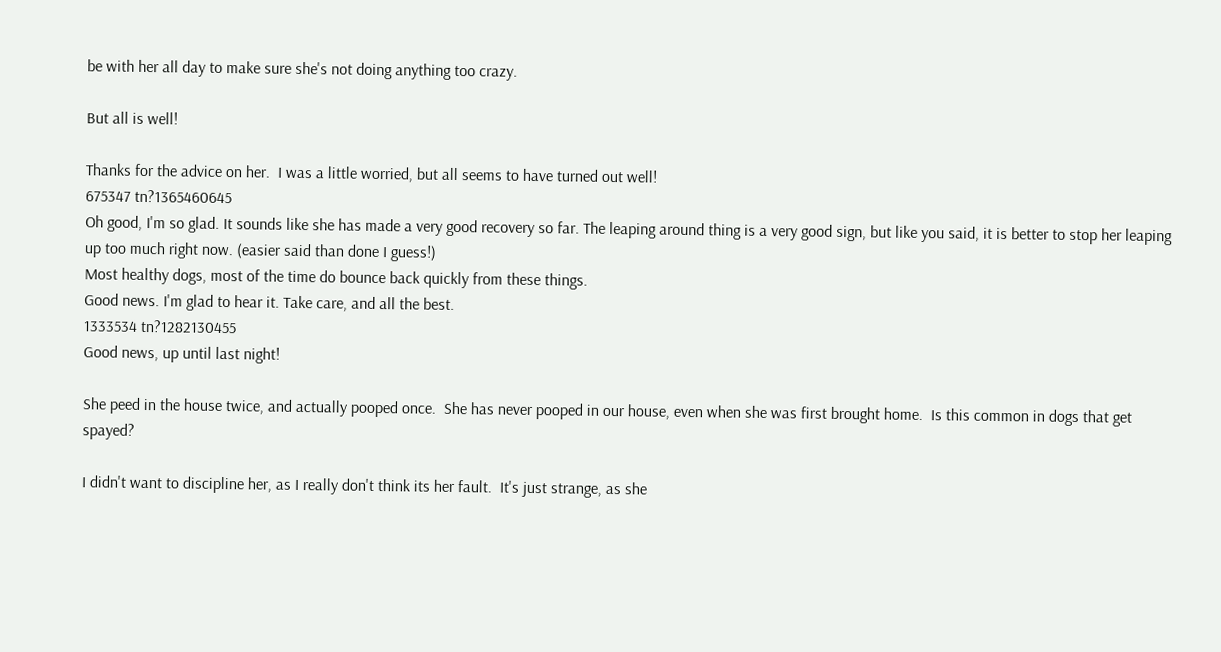be with her all day to make sure she's not doing anything too crazy.

But all is well!

Thanks for the advice on her.  I was a little worried, but all seems to have turned out well!
675347 tn?1365460645
Oh good, I'm so glad. It sounds like she has made a very good recovery so far. The leaping around thing is a very good sign, but like you said, it is better to stop her leaping up too much right now. (easier said than done I guess!)
Most healthy dogs, most of the time do bounce back quickly from these things.
Good news. I'm glad to hear it. Take care, and all the best.
1333534 tn?1282130455
Good news, up until last night!

She peed in the house twice, and actually pooped once.  She has never pooped in our house, even when she was first brought home.  Is this common in dogs that get spayed?

I didn't want to discipline her, as I really don't think its her fault.  It's just strange, as she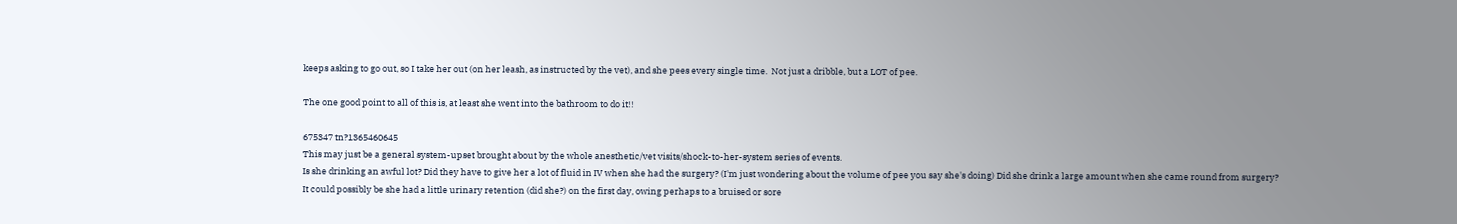keeps asking to go out, so I take her out (on her leash, as instructed by the vet), and she pees every single time.  Not just a dribble, but a LOT of pee.

The one good point to all of this is, at least she went into the bathroom to do it!!

675347 tn?1365460645
This may just be a general system-upset brought about by the whole anesthetic/vet visits/shock-to-her-system series of events.
Is she drinking an awful lot? Did they have to give her a lot of fluid in IV when she had the surgery? (I'm just wondering about the volume of pee you say she's doing) Did she drink a large amount when she came round from surgery?
It could possibly be she had a little urinary retention (did she?) on the first day, owing perhaps to a bruised or sore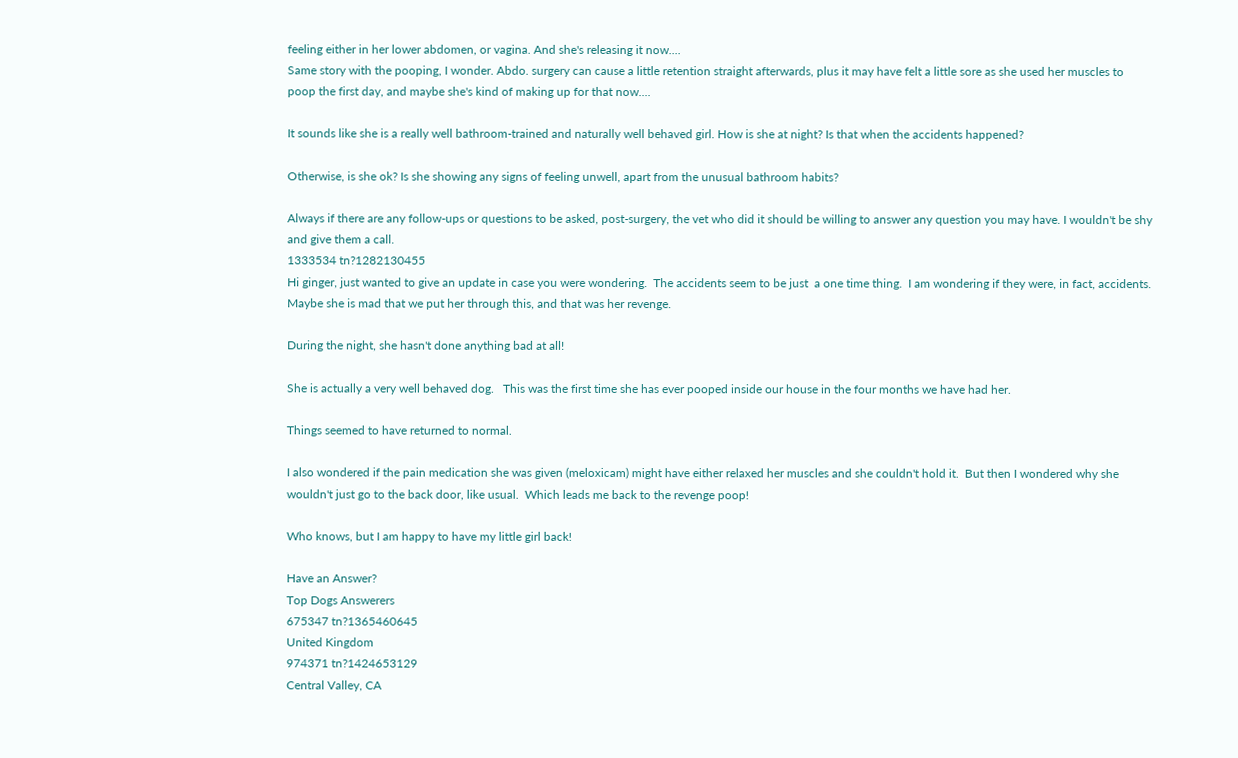feeling either in her lower abdomen, or vagina. And she's releasing it now....
Same story with the pooping, I wonder. Abdo. surgery can cause a little retention straight afterwards, plus it may have felt a little sore as she used her muscles to poop the first day, and maybe she's kind of making up for that now....

It sounds like she is a really well bathroom-trained and naturally well behaved girl. How is she at night? Is that when the accidents happened?

Otherwise, is she ok? Is she showing any signs of feeling unwell, apart from the unusual bathroom habits?

Always if there are any follow-ups or questions to be asked, post-surgery, the vet who did it should be willing to answer any question you may have. I wouldn't be shy and give them a call.
1333534 tn?1282130455
Hi ginger, just wanted to give an update in case you were wondering.  The accidents seem to be just  a one time thing.  I am wondering if they were, in fact, accidents.  Maybe she is mad that we put her through this, and that was her revenge.

During the night, she hasn't done anything bad at all!

She is actually a very well behaved dog.   This was the first time she has ever pooped inside our house in the four months we have had her.

Things seemed to have returned to normal.

I also wondered if the pain medication she was given (meloxicam) might have either relaxed her muscles and she couldn't hold it.  But then I wondered why she wouldn't just go to the back door, like usual.  Which leads me back to the revenge poop!

Who knows, but I am happy to have my little girl back!

Have an Answer?
Top Dogs Answerers
675347 tn?1365460645
United Kingdom
974371 tn?1424653129
Central Valley, CA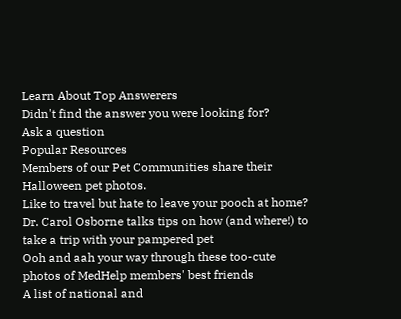Learn About Top Answerers
Didn't find the answer you were looking for?
Ask a question
Popular Resources
Members of our Pet Communities share their Halloween pet photos.
Like to travel but hate to leave your pooch at home? Dr. Carol Osborne talks tips on how (and where!) to take a trip with your pampered pet
Ooh and aah your way through these too-cute photos of MedHelp members' best friends
A list of national and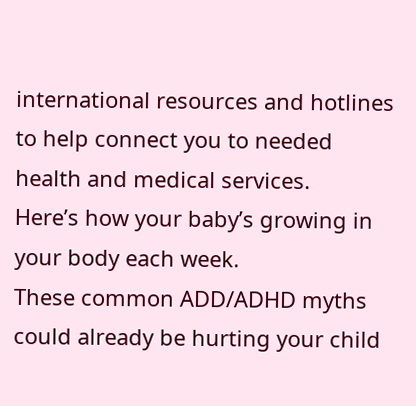international resources and hotlines to help connect you to needed health and medical services.
Here’s how your baby’s growing in your body each week.
These common ADD/ADHD myths could already be hurting your child